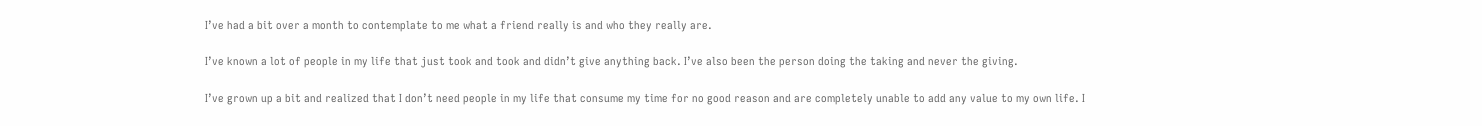I’ve had a bit over a month to contemplate to me what a friend really is and who they really are.

I’ve known a lot of people in my life that just took and took and didn’t give anything back. I’ve also been the person doing the taking and never the giving.

I’ve grown up a bit and realized that I don’t need people in my life that consume my time for no good reason and are completely unable to add any value to my own life. I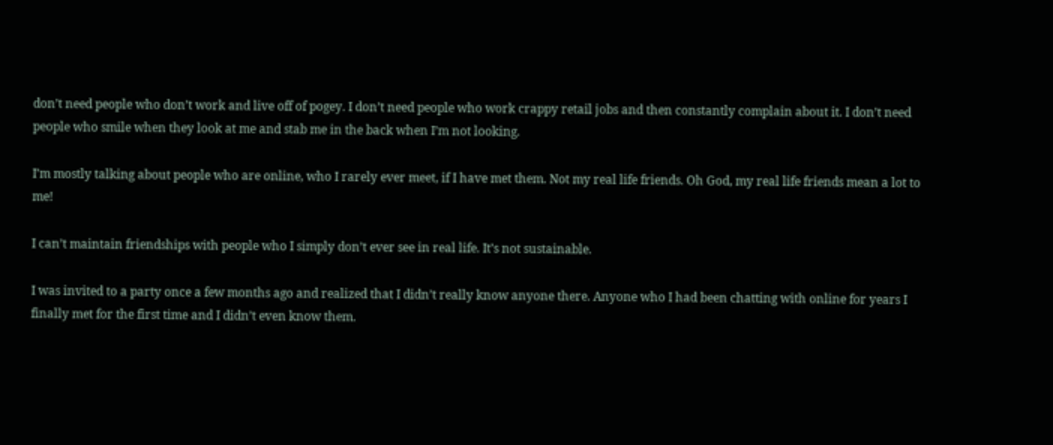don’t need people who don’t work and live off of pogey. I don’t need people who work crappy retail jobs and then constantly complain about it. I don’t need people who smile when they look at me and stab me in the back when I’m not looking.

I’m mostly talking about people who are online, who I rarely ever meet, if I have met them. Not my real life friends. Oh God, my real life friends mean a lot to me!

I can’t maintain friendships with people who I simply don’t ever see in real life. It’s not sustainable.

I was invited to a party once a few months ago and realized that I didn’t really know anyone there. Anyone who I had been chatting with online for years I finally met for the first time and I didn’t even know them.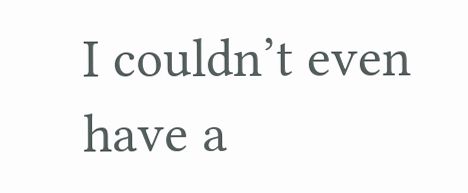I couldn’t even have a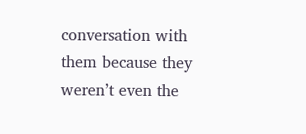conversation with them because they weren’t even the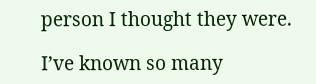person I thought they were.

I’ve known so many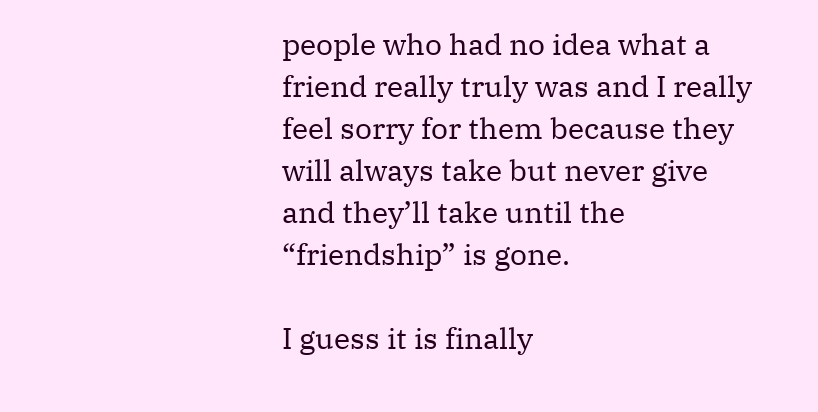people who had no idea what a friend really truly was and I really feel sorry for them because they will always take but never give and they’ll take until the “friendship” is gone.

I guess it is finally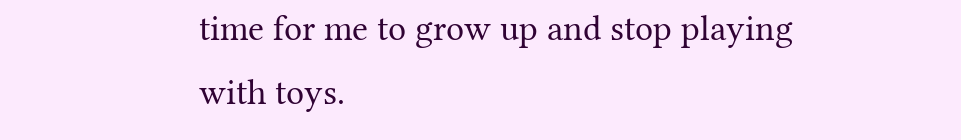time for me to grow up and stop playing with toys.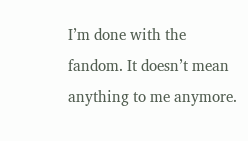I’m done with the fandom. It doesn’t mean anything to me anymore.